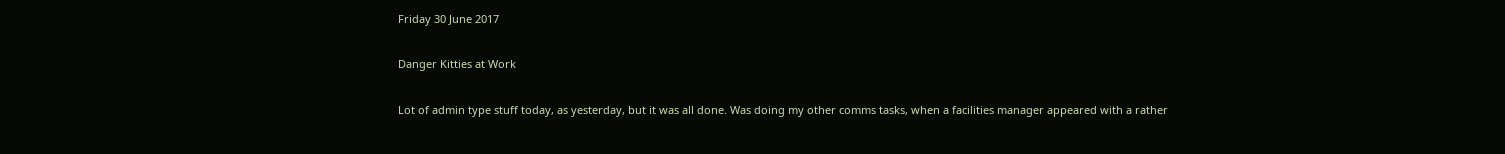Friday 30 June 2017

Danger Kitties at Work

Lot of admin type stuff today, as yesterday, but it was all done. Was doing my other comms tasks, when a facilities manager appeared with a rather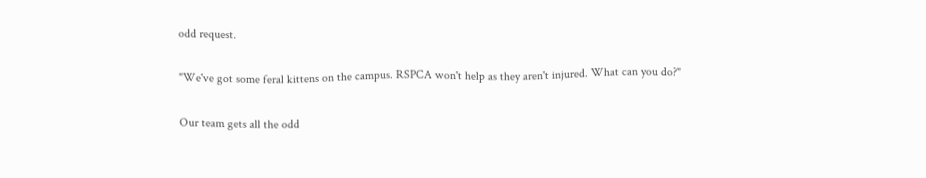odd request.

"We've got some feral kittens on the campus. RSPCA won't help as they aren't injured. What can you do?"

Our team gets all the odd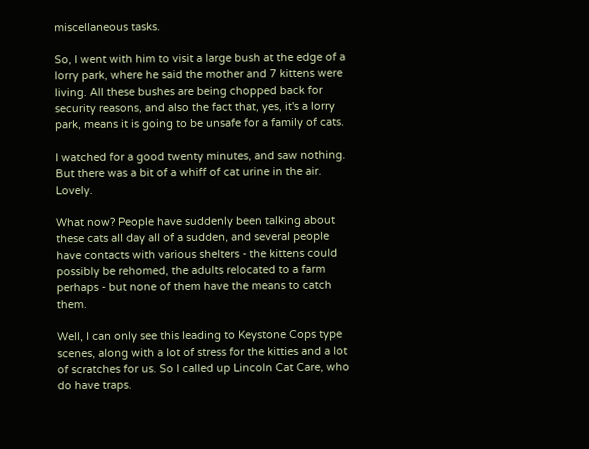miscellaneous tasks.

So, I went with him to visit a large bush at the edge of a lorry park, where he said the mother and 7 kittens were living. All these bushes are being chopped back for security reasons, and also the fact that, yes, it's a lorry park, means it is going to be unsafe for a family of cats.

I watched for a good twenty minutes, and saw nothing. But there was a bit of a whiff of cat urine in the air. Lovely.

What now? People have suddenly been talking about these cats all day all of a sudden, and several people have contacts with various shelters - the kittens could possibly be rehomed, the adults relocated to a farm perhaps - but none of them have the means to catch them.

Well, I can only see this leading to Keystone Cops type scenes, along with a lot of stress for the kitties and a lot of scratches for us. So I called up Lincoln Cat Care, who do have traps.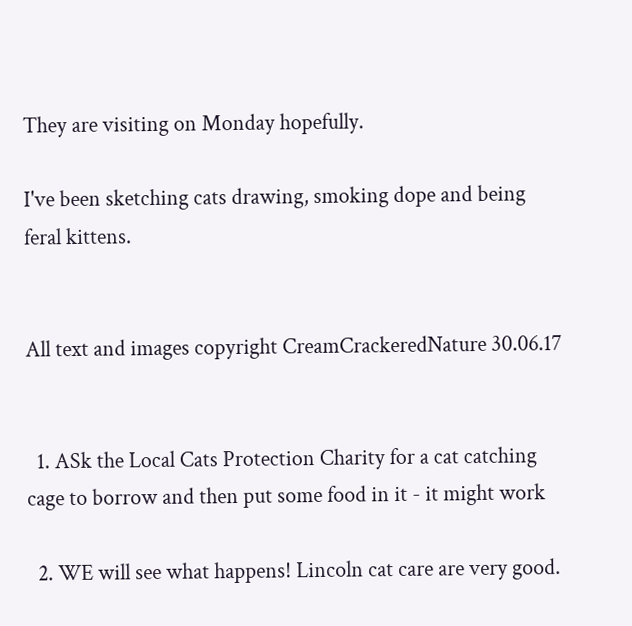They are visiting on Monday hopefully.

I've been sketching cats drawing, smoking dope and being feral kittens.


All text and images copyright CreamCrackeredNature 30.06.17


  1. ASk the Local Cats Protection Charity for a cat catching cage to borrow and then put some food in it - it might work

  2. WE will see what happens! Lincoln cat care are very good.